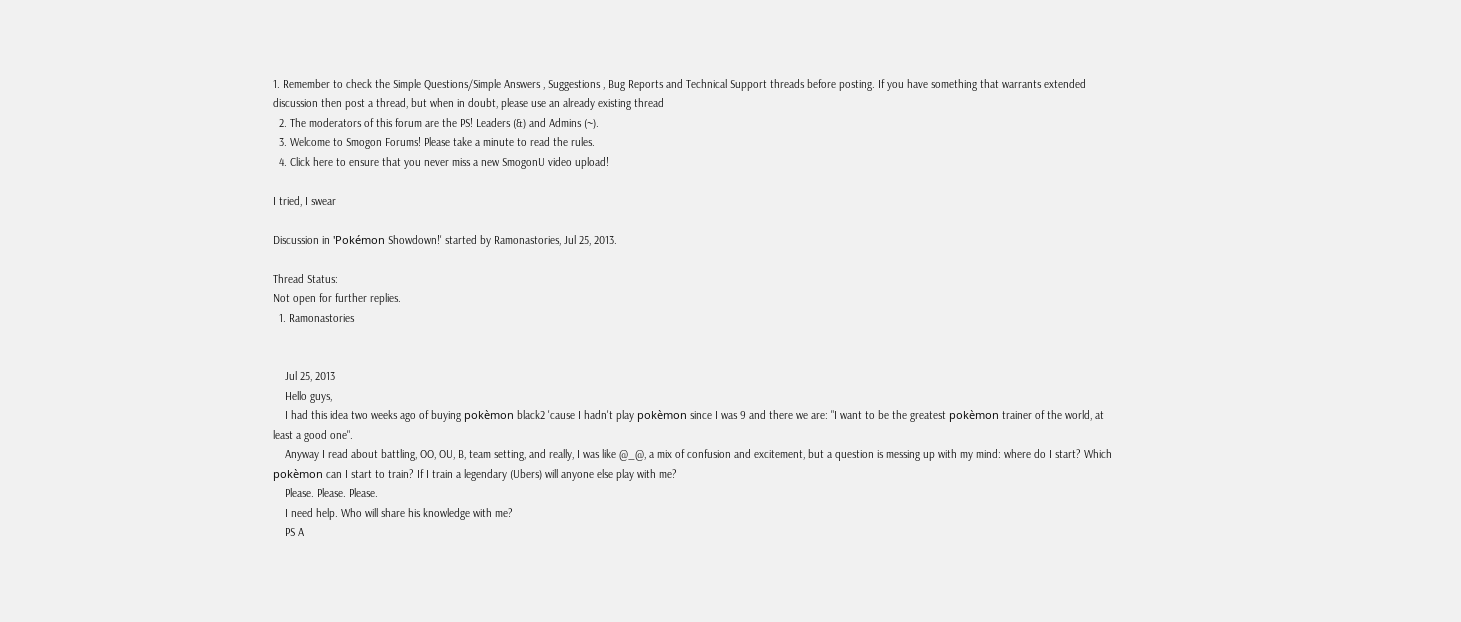1. Remember to check the Simple Questions/Simple Answers , Suggestions , Bug Reports and Technical Support threads before posting. If you have something that warrants extended discussion then post a thread, but when in doubt, please use an already existing thread
  2. The moderators of this forum are the PS! Leaders (&) and Admins (~).
  3. Welcome to Smogon Forums! Please take a minute to read the rules.
  4. Click here to ensure that you never miss a new SmogonU video upload!

I tried, I swear

Discussion in 'Pokémon Showdown!' started by Ramonastories, Jul 25, 2013.

Thread Status:
Not open for further replies.
  1. Ramonastories


    Jul 25, 2013
    Hello guys,
    I had this idea two weeks ago of buying pokèmon black2 'cause I hadn't play pokèmon since I was 9 and there we are: "I want to be the greatest pokèmon trainer of the world, at least a good one".
    Anyway I read about battling, OO, OU, B, team setting, and really, I was like @_@, a mix of confusion and excitement, but a question is messing up with my mind: where do I start? Which pokèmon can I start to train? If I train a legendary (Ubers) will anyone else play with me?
    Please. Please. Please.
    I need help. Who will share his knowledge with me?
    PS A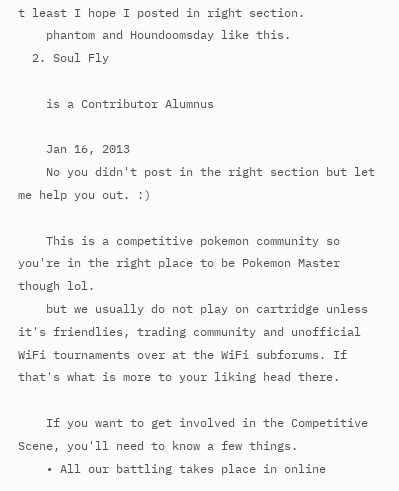t least I hope I posted in right section.
    phantom and Houndoomsday like this.
  2. Soul Fly

    is a Contributor Alumnus

    Jan 16, 2013
    No you didn't post in the right section but let me help you out. :)

    This is a competitive pokemon community so you're in the right place to be Pokemon Master though lol.
    but we usually do not play on cartridge unless it's friendlies, trading community and unofficial WiFi tournaments over at the WiFi subforums. If that's what is more to your liking head there.

    If you want to get involved in the Competitive Scene, you'll need to know a few things.
    • All our battling takes place in online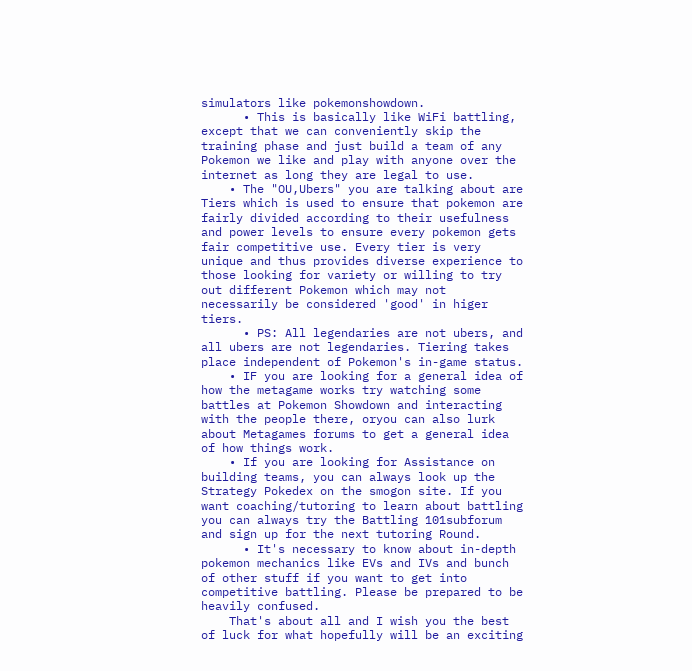simulators like pokemonshowdown.
      • This is basically like WiFi battling, except that we can conveniently skip the training phase and just build a team of any Pokemon we like and play with anyone over the internet as long they are legal to use.
    • The "OU,Ubers" you are talking about are Tiers which is used to ensure that pokemon are fairly divided according to their usefulness and power levels to ensure every pokemon gets fair competitive use. Every tier is very unique and thus provides diverse experience to those looking for variety or willing to try out different Pokemon which may not necessarily be considered 'good' in higer tiers.
      • PS: All legendaries are not ubers, and all ubers are not legendaries. Tiering takes place independent of Pokemon's in-game status.
    • IF you are looking for a general idea of how the metagame works try watching some battles at Pokemon Showdown and interacting with the people there, oryou can also lurk about Metagames forums to get a general idea of how things work.
    • If you are looking for Assistance on building teams, you can always look up the Strategy Pokedex on the smogon site. If you want coaching/tutoring to learn about battling you can always try the Battling 101subforum and sign up for the next tutoring Round.
      • It's necessary to know about in-depth pokemon mechanics like EVs and IVs and bunch of other stuff if you want to get into competitive battling. Please be prepared to be heavily confused.
    That's about all and I wish you the best of luck for what hopefully will be an exciting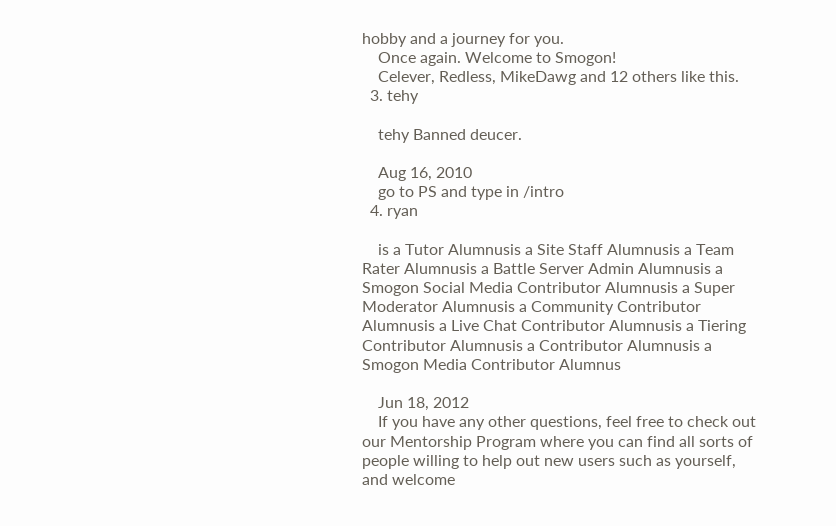hobby and a journey for you.
    Once again. Welcome to Smogon!
    Celever, Redless, MikeDawg and 12 others like this.
  3. tehy

    tehy Banned deucer.

    Aug 16, 2010
    go to PS and type in /intro
  4. ryan

    is a Tutor Alumnusis a Site Staff Alumnusis a Team Rater Alumnusis a Battle Server Admin Alumnusis a Smogon Social Media Contributor Alumnusis a Super Moderator Alumnusis a Community Contributor Alumnusis a Live Chat Contributor Alumnusis a Tiering Contributor Alumnusis a Contributor Alumnusis a Smogon Media Contributor Alumnus

    Jun 18, 2012
    If you have any other questions, feel free to check out our Mentorship Program where you can find all sorts of people willing to help out new users such as yourself, and welcome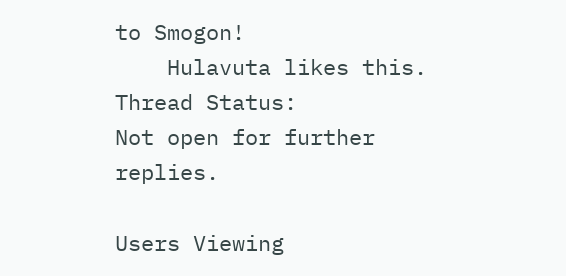to Smogon!
    Hulavuta likes this.
Thread Status:
Not open for further replies.

Users Viewing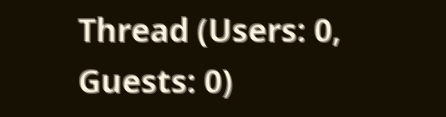Thread (Users: 0, Guests: 0)